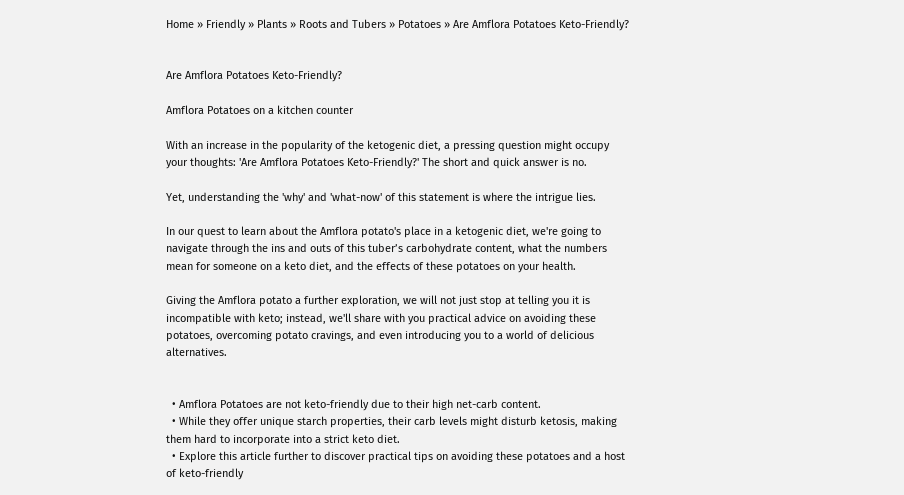Home » Friendly » Plants » Roots and Tubers » Potatoes » Are Amflora Potatoes Keto-Friendly?


Are Amflora Potatoes Keto-Friendly?

Amflora Potatoes on a kitchen counter

With an increase in the popularity of the ketogenic diet, a pressing question might occupy your thoughts: 'Are Amflora Potatoes Keto-Friendly?' The short and quick answer is no.

Yet, understanding the 'why' and 'what-now' of this statement is where the intrigue lies.

In our quest to learn about the Amflora potato's place in a ketogenic diet, we're going to navigate through the ins and outs of this tuber’s carbohydrate content, what the numbers mean for someone on a keto diet, and the effects of these potatoes on your health.

Giving the Amflora potato a further exploration, we will not just stop at telling you it is incompatible with keto; instead, we'll share with you practical advice on avoiding these potatoes, overcoming potato cravings, and even introducing you to a world of delicious alternatives.


  • Amflora Potatoes are not keto-friendly due to their high net-carb content.
  • While they offer unique starch properties, their carb levels might disturb ketosis, making them hard to incorporate into a strict keto diet.
  • Explore this article further to discover practical tips on avoiding these potatoes and a host of keto-friendly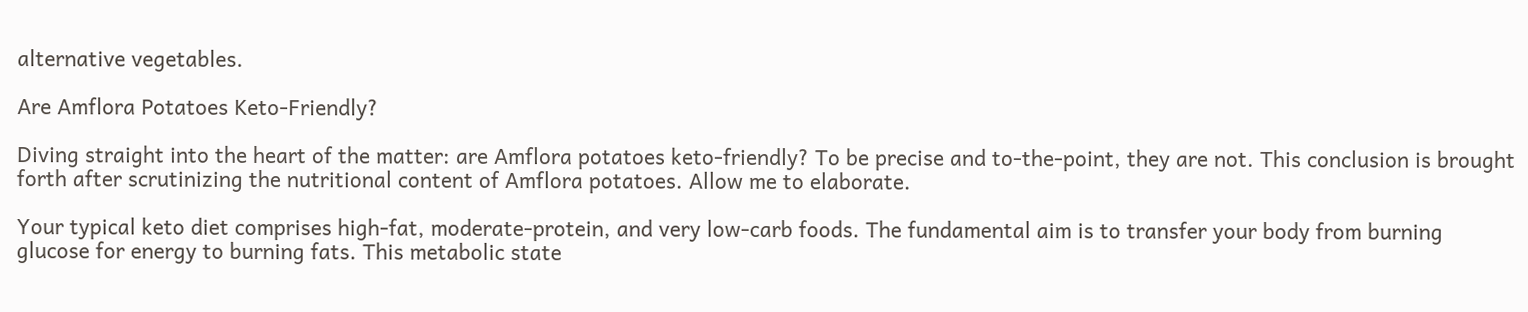alternative vegetables.

Are Amflora Potatoes Keto-Friendly?

Diving straight into the heart of the matter: are Amflora potatoes keto-friendly? To be precise and to-the-point, they are not. This conclusion is brought forth after scrutinizing the nutritional content of Amflora potatoes. Allow me to elaborate.

Your typical keto diet comprises high-fat, moderate-protein, and very low-carb foods. The fundamental aim is to transfer your body from burning glucose for energy to burning fats. This metabolic state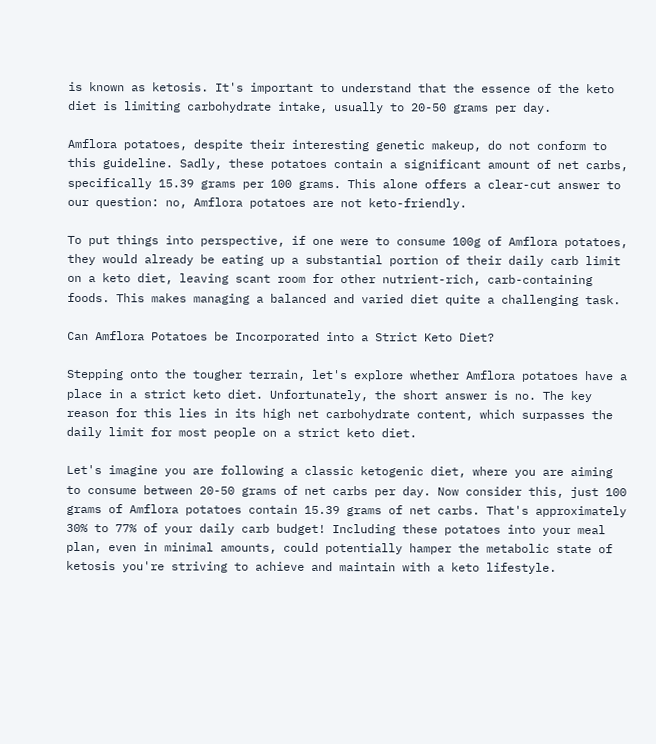is known as ketosis. It's important to understand that the essence of the keto diet is limiting carbohydrate intake, usually to 20-50 grams per day.

Amflora potatoes, despite their interesting genetic makeup, do not conform to this guideline. Sadly, these potatoes contain a significant amount of net carbs, specifically 15.39 grams per 100 grams. This alone offers a clear-cut answer to our question: no, Amflora potatoes are not keto-friendly.

To put things into perspective, if one were to consume 100g of Amflora potatoes, they would already be eating up a substantial portion of their daily carb limit on a keto diet, leaving scant room for other nutrient-rich, carb-containing foods. This makes managing a balanced and varied diet quite a challenging task.

Can Amflora Potatoes be Incorporated into a Strict Keto Diet?

Stepping onto the tougher terrain, let's explore whether Amflora potatoes have a place in a strict keto diet. Unfortunately, the short answer is no. The key reason for this lies in its high net carbohydrate content, which surpasses the daily limit for most people on a strict keto diet.

Let's imagine you are following a classic ketogenic diet, where you are aiming to consume between 20-50 grams of net carbs per day. Now consider this, just 100 grams of Amflora potatoes contain 15.39 grams of net carbs. That's approximately 30% to 77% of your daily carb budget! Including these potatoes into your meal plan, even in minimal amounts, could potentially hamper the metabolic state of ketosis you're striving to achieve and maintain with a keto lifestyle.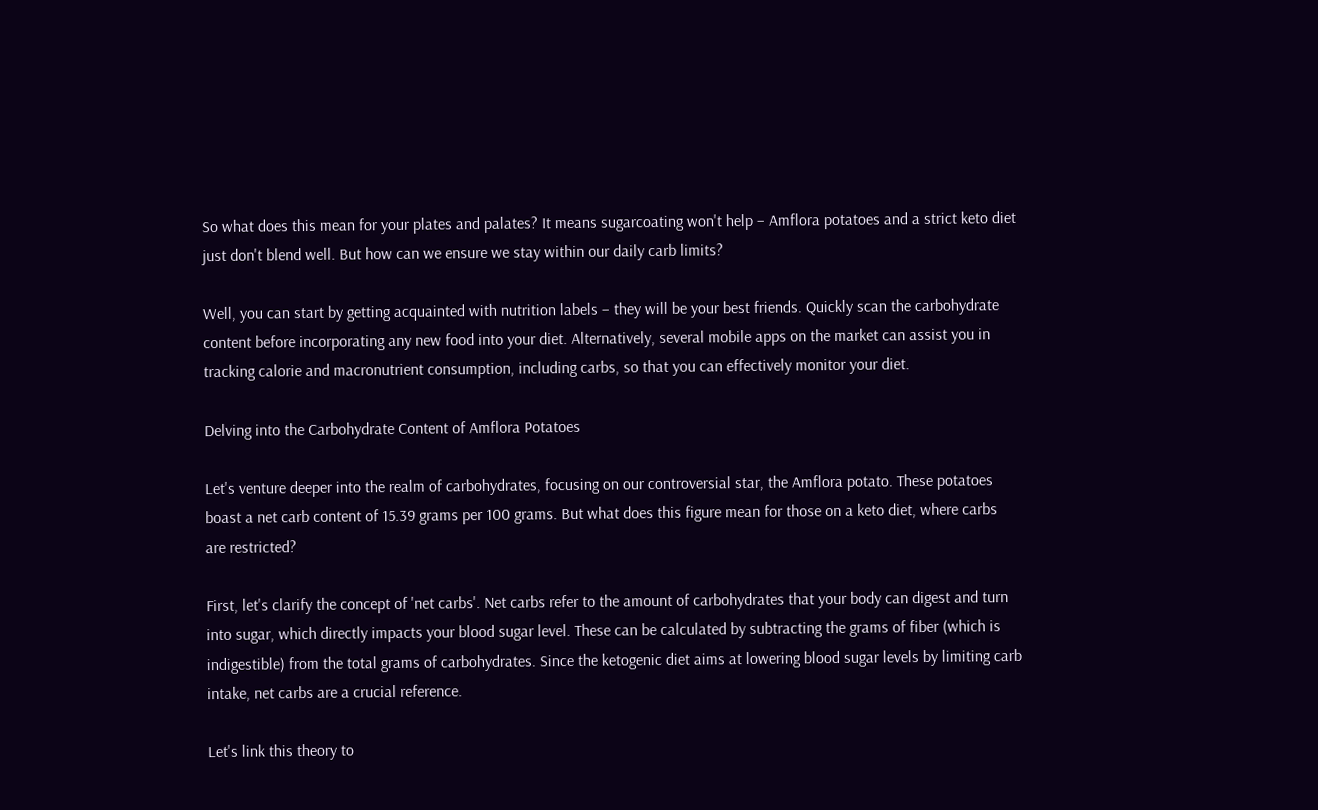So what does this mean for your plates and palates? It means sugarcoating won't help – Amflora potatoes and a strict keto diet just don't blend well. But how can we ensure we stay within our daily carb limits?

Well, you can start by getting acquainted with nutrition labels – they will be your best friends. Quickly scan the carbohydrate content before incorporating any new food into your diet. Alternatively, several mobile apps on the market can assist you in tracking calorie and macronutrient consumption, including carbs, so that you can effectively monitor your diet.

Delving into the Carbohydrate Content of Amflora Potatoes

Let's venture deeper into the realm of carbohydrates, focusing on our controversial star, the Amflora potato. These potatoes boast a net carb content of 15.39 grams per 100 grams. But what does this figure mean for those on a keto diet, where carbs are restricted?

First, let's clarify the concept of 'net carbs'. Net carbs refer to the amount of carbohydrates that your body can digest and turn into sugar, which directly impacts your blood sugar level. These can be calculated by subtracting the grams of fiber (which is indigestible) from the total grams of carbohydrates. Since the ketogenic diet aims at lowering blood sugar levels by limiting carb intake, net carbs are a crucial reference.

Let's link this theory to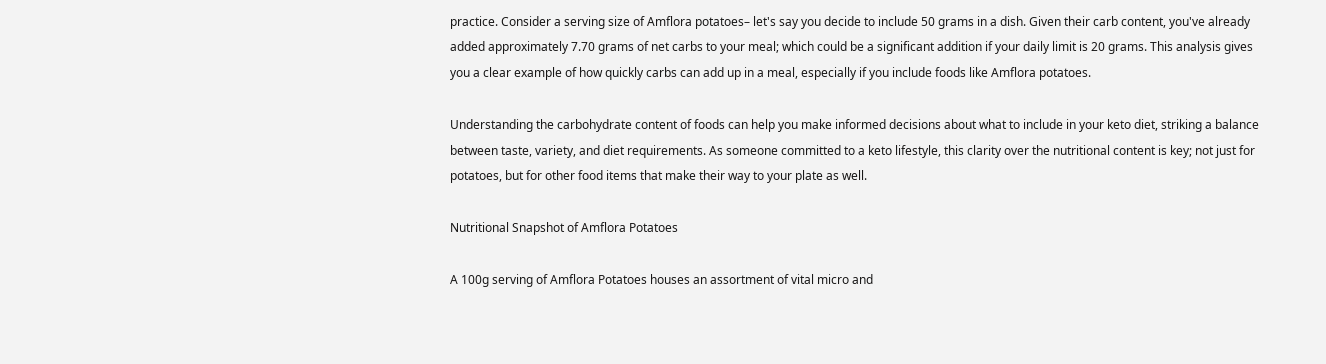practice. Consider a serving size of Amflora potatoes– let's say you decide to include 50 grams in a dish. Given their carb content, you've already added approximately 7.70 grams of net carbs to your meal; which could be a significant addition if your daily limit is 20 grams. This analysis gives you a clear example of how quickly carbs can add up in a meal, especially if you include foods like Amflora potatoes.

Understanding the carbohydrate content of foods can help you make informed decisions about what to include in your keto diet, striking a balance between taste, variety, and diet requirements. As someone committed to a keto lifestyle, this clarity over the nutritional content is key; not just for potatoes, but for other food items that make their way to your plate as well.

Nutritional Snapshot of Amflora Potatoes

A 100g serving of Amflora Potatoes houses an assortment of vital micro and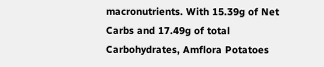macronutrients. With 15.39g of Net Carbs and 17.49g of total Carbohydrates, Amflora Potatoes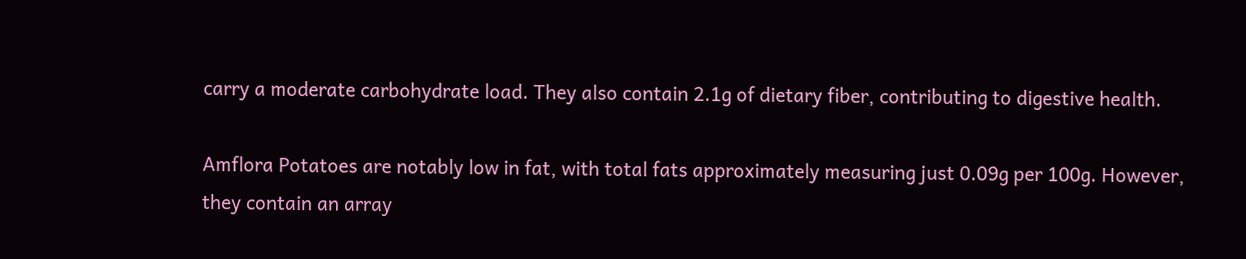carry a moderate carbohydrate load. They also contain 2.1g of dietary fiber, contributing to digestive health.

Amflora Potatoes are notably low in fat, with total fats approximately measuring just 0.09g per 100g. However, they contain an array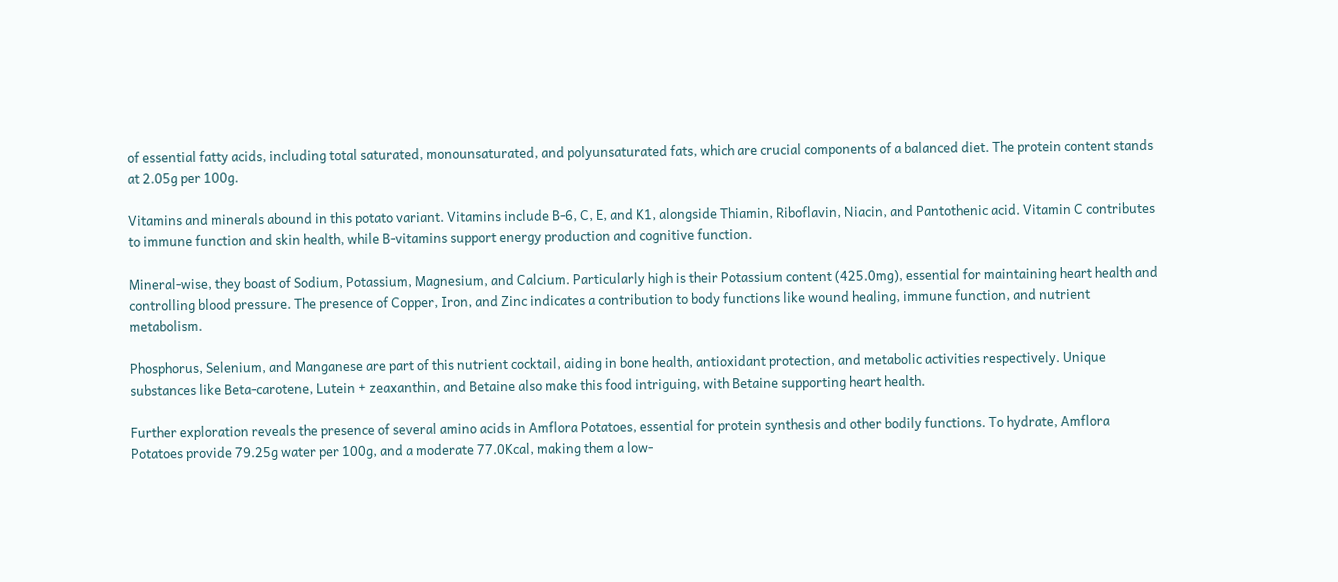of essential fatty acids, including total saturated, monounsaturated, and polyunsaturated fats, which are crucial components of a balanced diet. The protein content stands at 2.05g per 100g.

Vitamins and minerals abound in this potato variant. Vitamins include B-6, C, E, and K1, alongside Thiamin, Riboflavin, Niacin, and Pantothenic acid. Vitamin C contributes to immune function and skin health, while B-vitamins support energy production and cognitive function.

Mineral-wise, they boast of Sodium, Potassium, Magnesium, and Calcium. Particularly high is their Potassium content (425.0mg), essential for maintaining heart health and controlling blood pressure. The presence of Copper, Iron, and Zinc indicates a contribution to body functions like wound healing, immune function, and nutrient metabolism.

Phosphorus, Selenium, and Manganese are part of this nutrient cocktail, aiding in bone health, antioxidant protection, and metabolic activities respectively. Unique substances like Beta-carotene, Lutein + zeaxanthin, and Betaine also make this food intriguing, with Betaine supporting heart health.

Further exploration reveals the presence of several amino acids in Amflora Potatoes, essential for protein synthesis and other bodily functions. To hydrate, Amflora Potatoes provide 79.25g water per 100g, and a moderate 77.0Kcal, making them a low-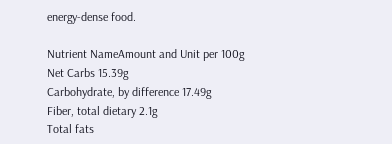energy-dense food.

Nutrient NameAmount and Unit per 100g
Net Carbs 15.39g
Carbohydrate, by difference 17.49g
Fiber, total dietary 2.1g
Total fats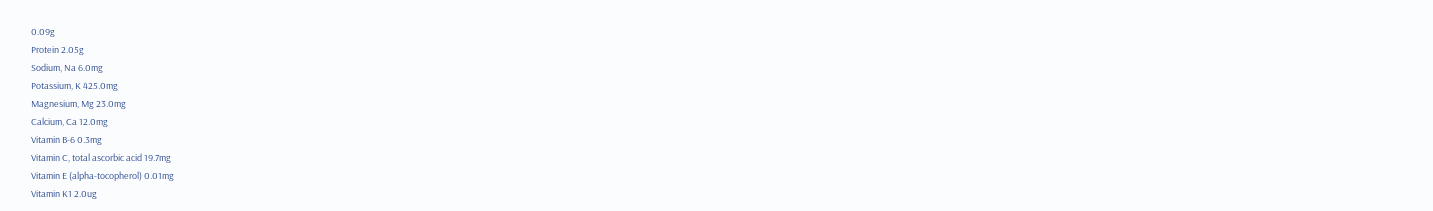0.09g
Protein 2.05g
Sodium, Na 6.0mg
Potassium, K 425.0mg
Magnesium, Mg 23.0mg
Calcium, Ca 12.0mg
Vitamin B-6 0.3mg
Vitamin C, total ascorbic acid 19.7mg
Vitamin E (alpha-tocopherol) 0.01mg
Vitamin K1 2.0ug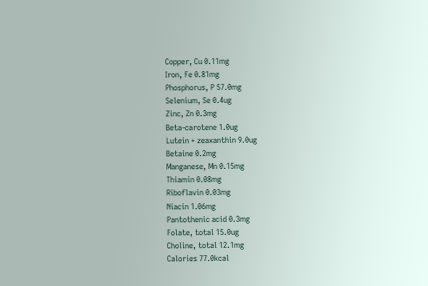Copper, Cu 0.11mg
Iron, Fe 0.81mg
Phosphorus, P 57.0mg
Selenium, Se 0.4ug
Zinc, Zn 0.3mg
Beta-carotene 1.0ug
Lutein + zeaxanthin 9.0ug
Betaine 0.2mg
Manganese, Mn 0.15mg
Thiamin 0.08mg
Riboflavin 0.03mg
Niacin 1.06mg
Pantothenic acid 0.3mg
Folate, total 15.0ug
Choline, total 12.1mg
Calories 77.0kcal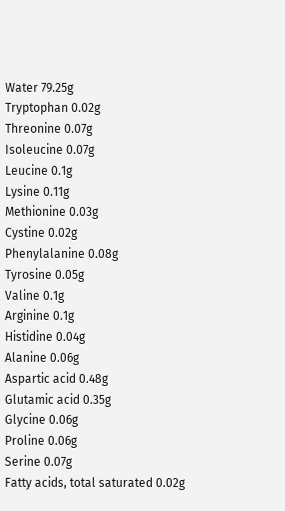Water 79.25g
Tryptophan 0.02g
Threonine 0.07g
Isoleucine 0.07g
Leucine 0.1g
Lysine 0.11g
Methionine 0.03g
Cystine 0.02g
Phenylalanine 0.08g
Tyrosine 0.05g
Valine 0.1g
Arginine 0.1g
Histidine 0.04g
Alanine 0.06g
Aspartic acid 0.48g
Glutamic acid 0.35g
Glycine 0.06g
Proline 0.06g
Serine 0.07g
Fatty acids, total saturated 0.02g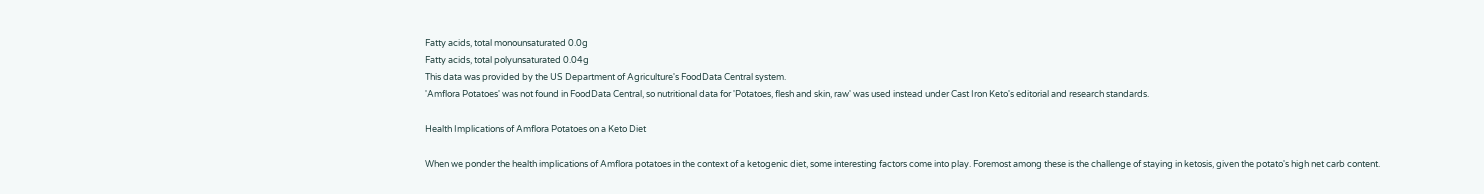Fatty acids, total monounsaturated 0.0g
Fatty acids, total polyunsaturated 0.04g
This data was provided by the US Department of Agriculture's FoodData Central system.
'Amflora Potatoes' was not found in FoodData Central, so nutritional data for 'Potatoes, flesh and skin, raw' was used instead under Cast Iron Keto's editorial and research standards.

Health Implications of Amflora Potatoes on a Keto Diet

When we ponder the health implications of Amflora potatoes in the context of a ketogenic diet, some interesting factors come into play. Foremost among these is the challenge of staying in ketosis, given the potato's high net carb content.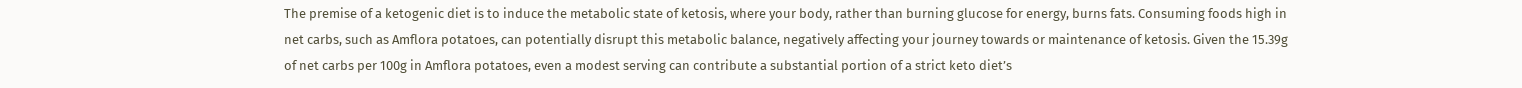The premise of a ketogenic diet is to induce the metabolic state of ketosis, where your body, rather than burning glucose for energy, burns fats. Consuming foods high in net carbs, such as Amflora potatoes, can potentially disrupt this metabolic balance, negatively affecting your journey towards or maintenance of ketosis. Given the 15.39g of net carbs per 100g in Amflora potatoes, even a modest serving can contribute a substantial portion of a strict keto diet’s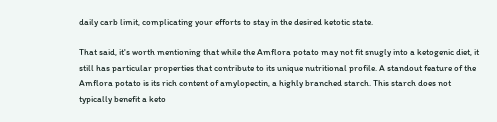daily carb limit, complicating your efforts to stay in the desired ketotic state.

That said, it's worth mentioning that while the Amflora potato may not fit snugly into a ketogenic diet, it still has particular properties that contribute to its unique nutritional profile. A standout feature of the Amflora potato is its rich content of amylopectin, a highly branched starch. This starch does not typically benefit a keto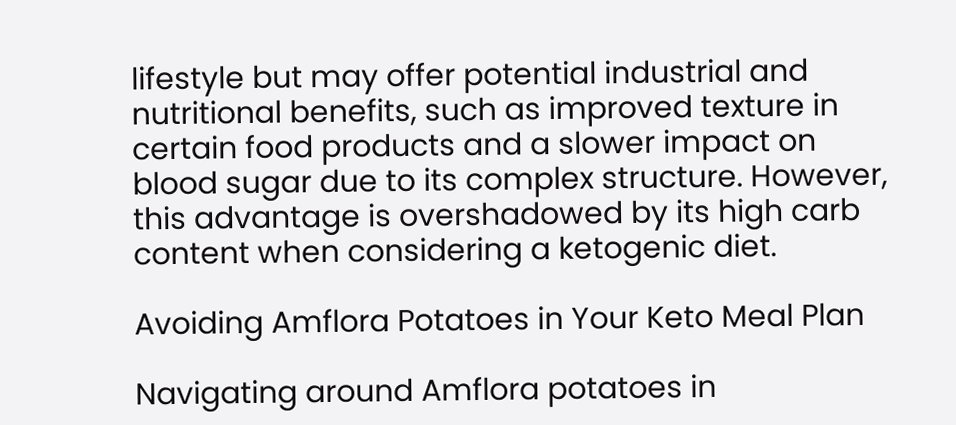lifestyle but may offer potential industrial and nutritional benefits, such as improved texture in certain food products and a slower impact on blood sugar due to its complex structure. However, this advantage is overshadowed by its high carb content when considering a ketogenic diet.

Avoiding Amflora Potatoes in Your Keto Meal Plan

Navigating around Amflora potatoes in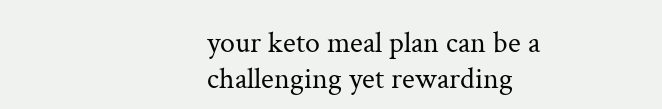your keto meal plan can be a challenging yet rewarding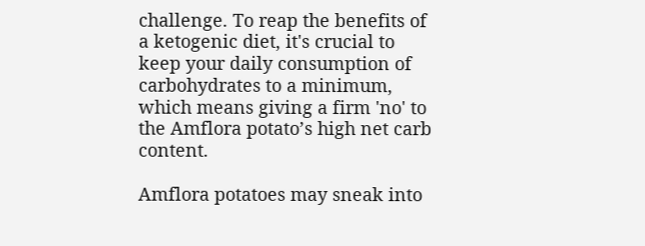challenge. To reap the benefits of a ketogenic diet, it's crucial to keep your daily consumption of carbohydrates to a minimum, which means giving a firm 'no' to the Amflora potato’s high net carb content.

Amflora potatoes may sneak into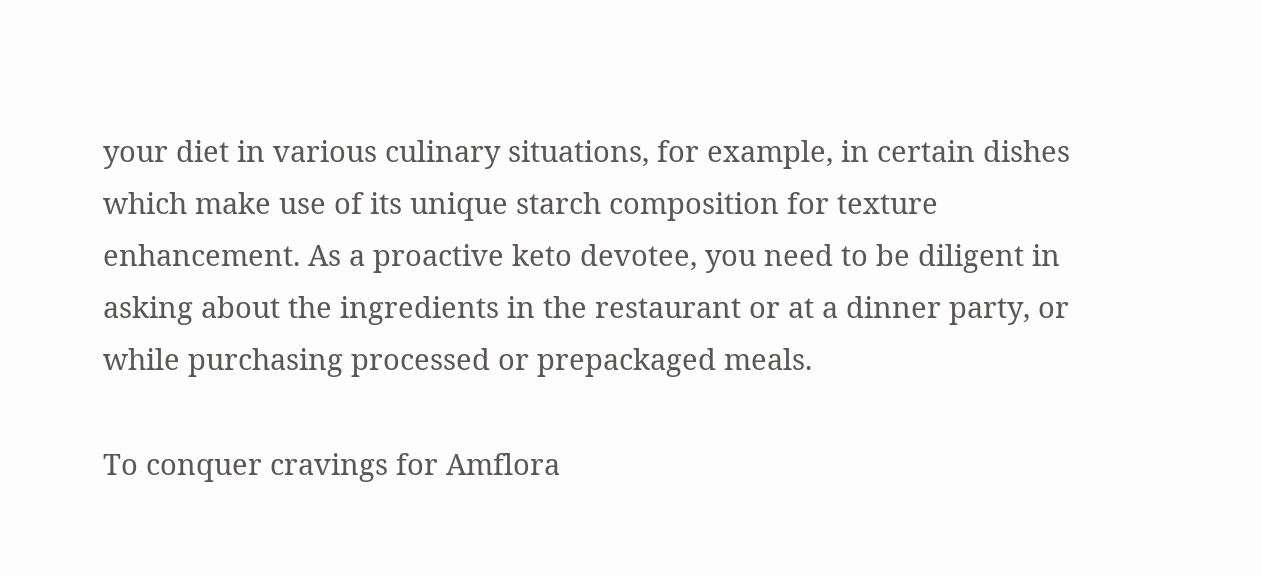your diet in various culinary situations, for example, in certain dishes which make use of its unique starch composition for texture enhancement. As a proactive keto devotee, you need to be diligent in asking about the ingredients in the restaurant or at a dinner party, or while purchasing processed or prepackaged meals.

To conquer cravings for Amflora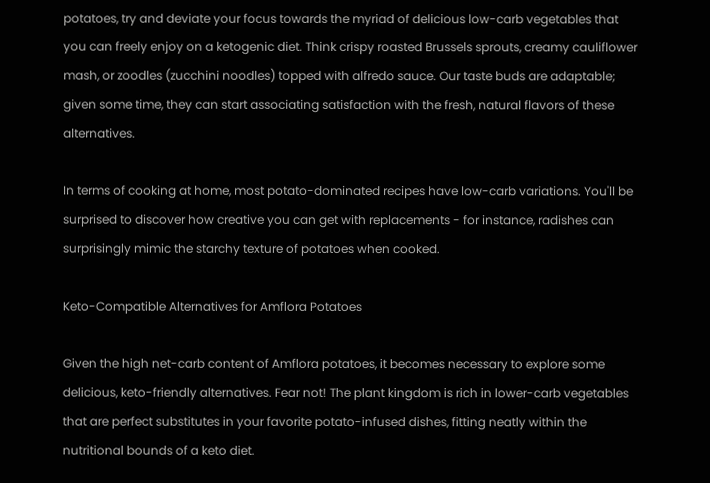potatoes, try and deviate your focus towards the myriad of delicious low-carb vegetables that you can freely enjoy on a ketogenic diet. Think crispy roasted Brussels sprouts, creamy cauliflower mash, or zoodles (zucchini noodles) topped with alfredo sauce. Our taste buds are adaptable; given some time, they can start associating satisfaction with the fresh, natural flavors of these alternatives.

In terms of cooking at home, most potato-dominated recipes have low-carb variations. You'll be surprised to discover how creative you can get with replacements - for instance, radishes can surprisingly mimic the starchy texture of potatoes when cooked.

Keto-Compatible Alternatives for Amflora Potatoes

Given the high net-carb content of Amflora potatoes, it becomes necessary to explore some delicious, keto-friendly alternatives. Fear not! The plant kingdom is rich in lower-carb vegetables that are perfect substitutes in your favorite potato-infused dishes, fitting neatly within the nutritional bounds of a keto diet.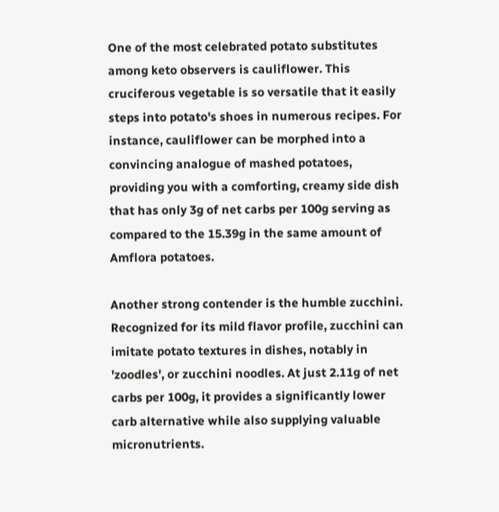One of the most celebrated potato substitutes among keto observers is cauliflower. This cruciferous vegetable is so versatile that it easily steps into potato's shoes in numerous recipes. For instance, cauliflower can be morphed into a convincing analogue of mashed potatoes, providing you with a comforting, creamy side dish that has only 3g of net carbs per 100g serving as compared to the 15.39g in the same amount of Amflora potatoes.

Another strong contender is the humble zucchini. Recognized for its mild flavor profile, zucchini can imitate potato textures in dishes, notably in 'zoodles', or zucchini noodles. At just 2.11g of net carbs per 100g, it provides a significantly lower carb alternative while also supplying valuable micronutrients.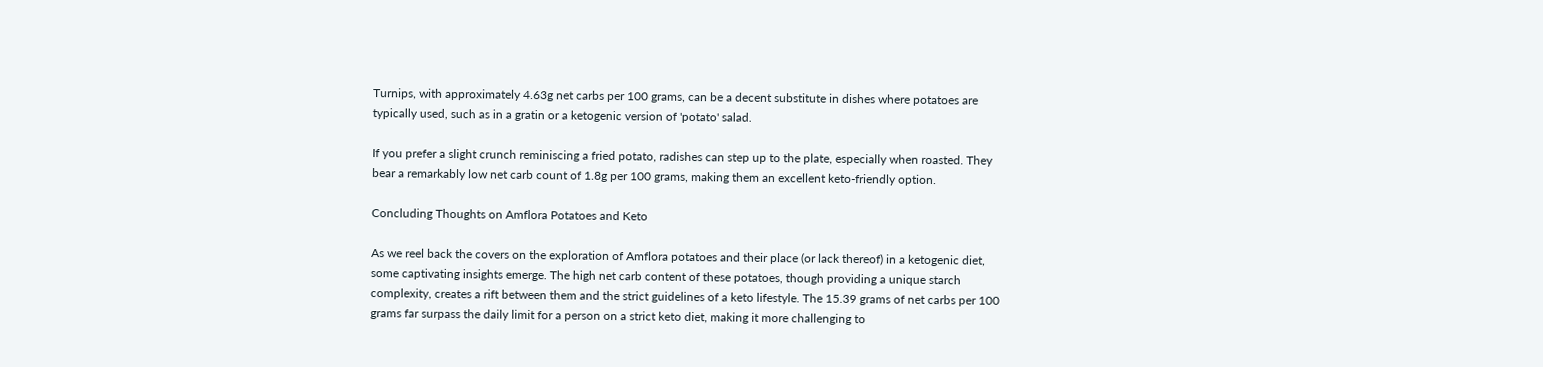Turnips, with approximately 4.63g net carbs per 100 grams, can be a decent substitute in dishes where potatoes are typically used, such as in a gratin or a ketogenic version of 'potato' salad.

If you prefer a slight crunch reminiscing a fried potato, radishes can step up to the plate, especially when roasted. They bear a remarkably low net carb count of 1.8g per 100 grams, making them an excellent keto-friendly option.

Concluding Thoughts on Amflora Potatoes and Keto

As we reel back the covers on the exploration of Amflora potatoes and their place (or lack thereof) in a ketogenic diet, some captivating insights emerge. The high net carb content of these potatoes, though providing a unique starch complexity, creates a rift between them and the strict guidelines of a keto lifestyle. The 15.39 grams of net carbs per 100 grams far surpass the daily limit for a person on a strict keto diet, making it more challenging to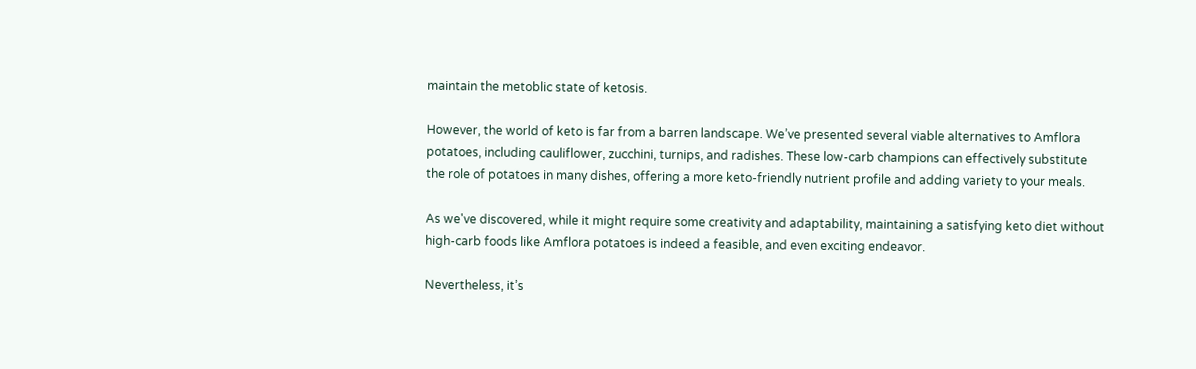maintain the metoblic state of ketosis.

However, the world of keto is far from a barren landscape. We’ve presented several viable alternatives to Amflora potatoes, including cauliflower, zucchini, turnips, and radishes. These low-carb champions can effectively substitute the role of potatoes in many dishes, offering a more keto-friendly nutrient profile and adding variety to your meals.

As we've discovered, while it might require some creativity and adaptability, maintaining a satisfying keto diet without high-carb foods like Amflora potatoes is indeed a feasible, and even exciting endeavor.

Nevertheless, it’s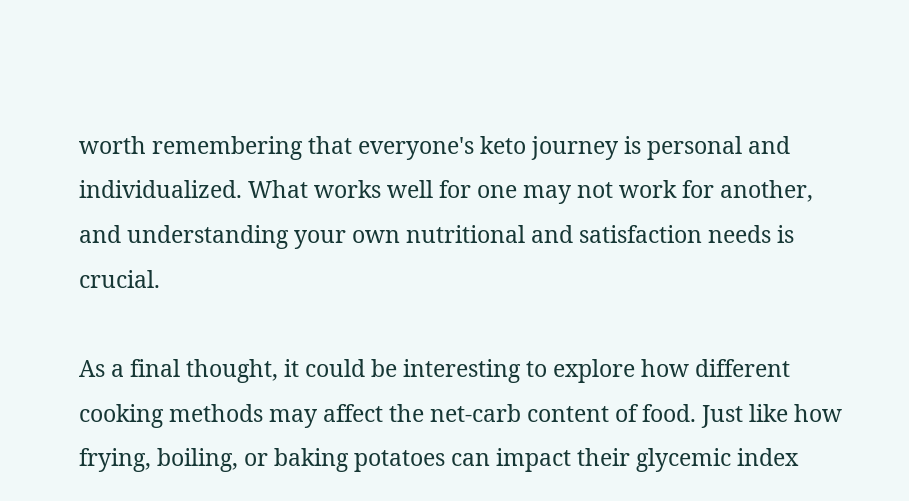worth remembering that everyone's keto journey is personal and individualized. What works well for one may not work for another, and understanding your own nutritional and satisfaction needs is crucial.

As a final thought, it could be interesting to explore how different cooking methods may affect the net-carb content of food. Just like how frying, boiling, or baking potatoes can impact their glycemic index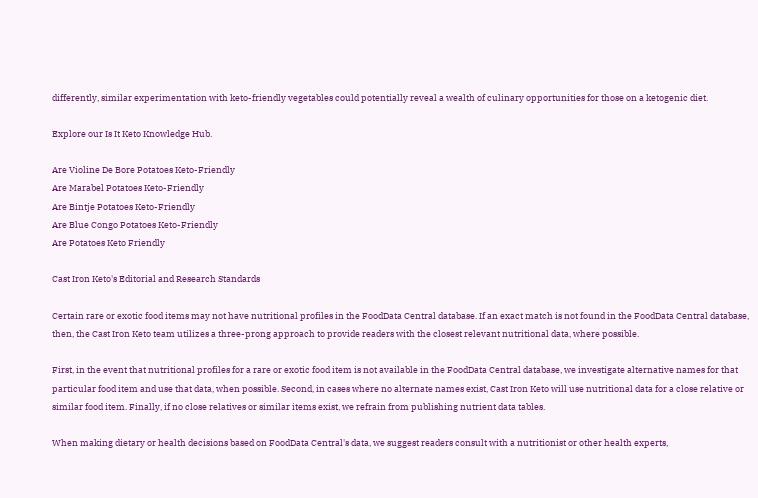differently, similar experimentation with keto-friendly vegetables could potentially reveal a wealth of culinary opportunities for those on a ketogenic diet.

Explore our Is It Keto Knowledge Hub.

Are Violine De Bore Potatoes Keto-Friendly
Are Marabel Potatoes Keto-Friendly
Are Bintje Potatoes Keto-Friendly
Are Blue Congo Potatoes Keto-Friendly
Are Potatoes Keto Friendly

Cast Iron Keto's Editorial and Research Standards

Certain rare or exotic food items may not have nutritional profiles in the FoodData Central database. If an exact match is not found in the FoodData Central database, then, the Cast Iron Keto team utilizes a three-prong approach to provide readers with the closest relevant nutritional data, where possible.

First, in the event that nutritional profiles for a rare or exotic food item is not available in the FoodData Central database, we investigate alternative names for that particular food item and use that data, when possible. Second, in cases where no alternate names exist, Cast Iron Keto will use nutritional data for a close relative or similar food item. Finally, if no close relatives or similar items exist, we refrain from publishing nutrient data tables.

When making dietary or health decisions based on FoodData Central's data, we suggest readers consult with a nutritionist or other health experts,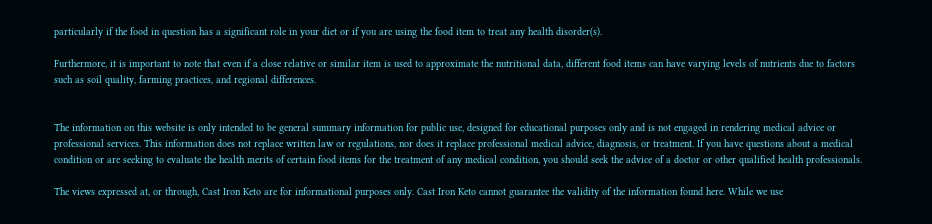particularly if the food in question has a significant role in your diet or if you are using the food item to treat any health disorder(s).

Furthermore, it is important to note that even if a close relative or similar item is used to approximate the nutritional data, different food items can have varying levels of nutrients due to factors such as soil quality, farming practices, and regional differences.


The information on this website is only intended to be general summary information for public use, designed for educational purposes only and is not engaged in rendering medical advice or professional services. This information does not replace written law or regulations, nor does it replace professional medical advice, diagnosis, or treatment. If you have questions about a medical condition or are seeking to evaluate the health merits of certain food items for the treatment of any medical condition, you should seek the advice of a doctor or other qualified health professionals.

The views expressed at, or through, Cast Iron Keto are for informational purposes only. Cast Iron Keto cannot guarantee the validity of the information found here. While we use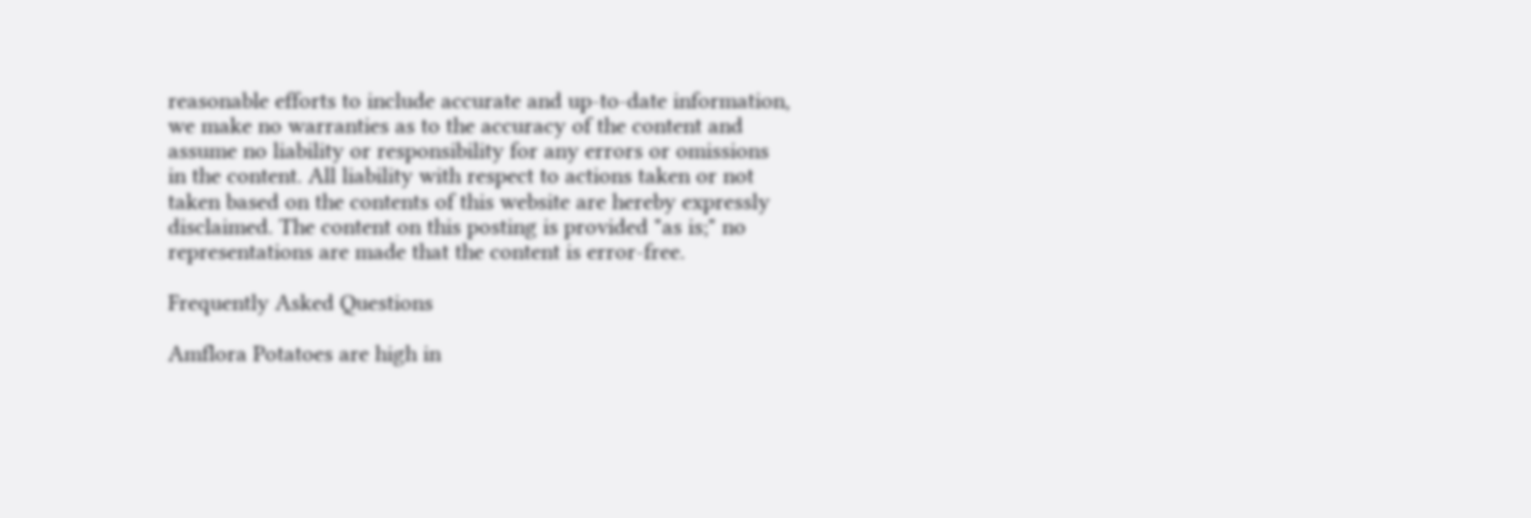reasonable efforts to include accurate and up-to-date information, we make no warranties as to the accuracy of the content and assume no liability or responsibility for any errors or omissions in the content. All liability with respect to actions taken or not taken based on the contents of this website are hereby expressly disclaimed. The content on this posting is provided "as is;" no representations are made that the content is error-free.

Frequently Asked Questions

Amflora Potatoes are high in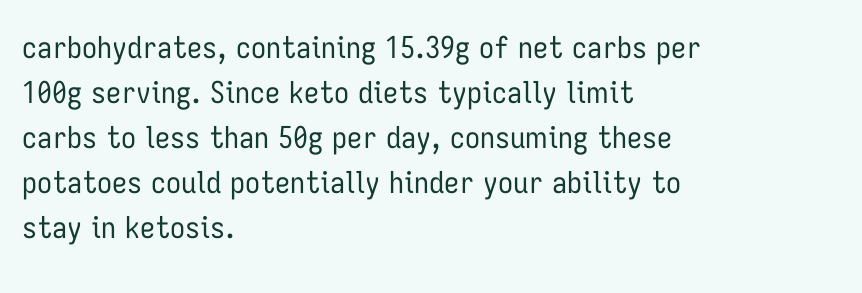carbohydrates, containing 15.39g of net carbs per 100g serving. Since keto diets typically limit carbs to less than 50g per day, consuming these potatoes could potentially hinder your ability to stay in ketosis.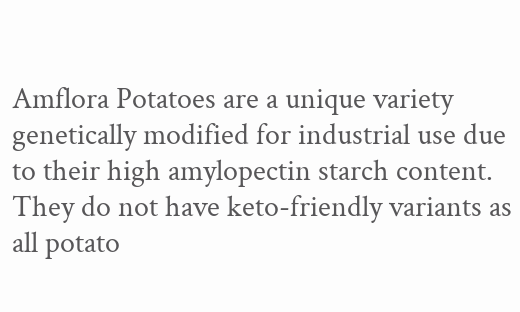Amflora Potatoes are a unique variety genetically modified for industrial use due to their high amylopectin starch content. They do not have keto-friendly variants as all potato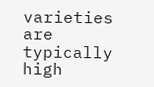varieties are typically high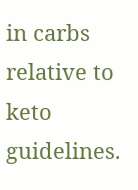in carbs relative to keto guidelines.